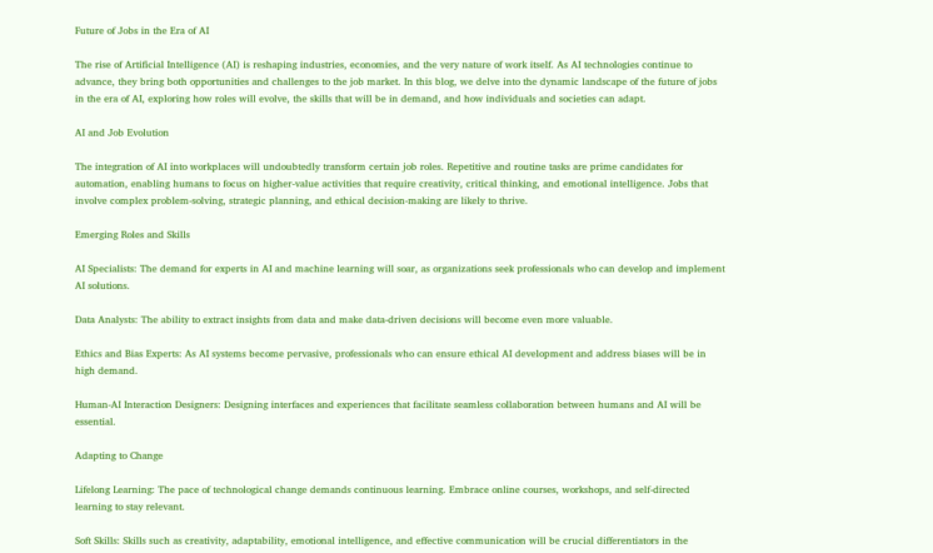Future of Jobs in the Era of AI

The rise of Artificial Intelligence (AI) is reshaping industries, economies, and the very nature of work itself. As AI technologies continue to advance, they bring both opportunities and challenges to the job market. In this blog, we delve into the dynamic landscape of the future of jobs in the era of AI, exploring how roles will evolve, the skills that will be in demand, and how individuals and societies can adapt.

AI and Job Evolution

The integration of AI into workplaces will undoubtedly transform certain job roles. Repetitive and routine tasks are prime candidates for automation, enabling humans to focus on higher-value activities that require creativity, critical thinking, and emotional intelligence. Jobs that involve complex problem-solving, strategic planning, and ethical decision-making are likely to thrive.

Emerging Roles and Skills

AI Specialists: The demand for experts in AI and machine learning will soar, as organizations seek professionals who can develop and implement AI solutions.

Data Analysts: The ability to extract insights from data and make data-driven decisions will become even more valuable.

Ethics and Bias Experts: As AI systems become pervasive, professionals who can ensure ethical AI development and address biases will be in high demand.

Human-AI Interaction Designers: Designing interfaces and experiences that facilitate seamless collaboration between humans and AI will be essential.

Adapting to Change

Lifelong Learning: The pace of technological change demands continuous learning. Embrace online courses, workshops, and self-directed learning to stay relevant.

Soft Skills: Skills such as creativity, adaptability, emotional intelligence, and effective communication will be crucial differentiators in the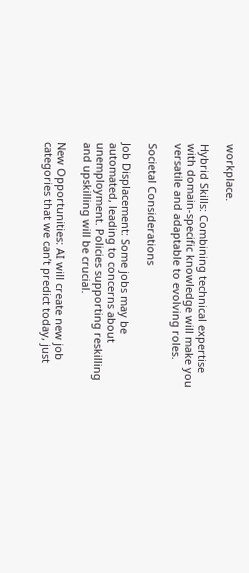workplace.

Hybrid Skills: Combining technical expertise with domain-specific knowledge will make you versatile and adaptable to evolving roles.

Societal Considerations

Job Displacement: Some jobs may be automated, leading to concerns about unemployment. Policies supporting reskilling and upskilling will be crucial.

New Opportunities: AI will create new job categories that we can’t predict today, just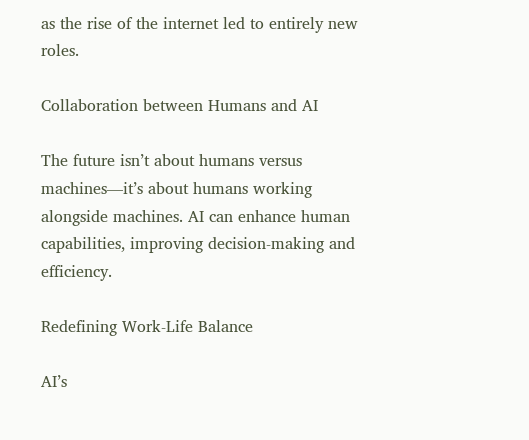as the rise of the internet led to entirely new roles.

Collaboration between Humans and AI

The future isn’t about humans versus machines—it’s about humans working alongside machines. AI can enhance human capabilities, improving decision-making and efficiency.

Redefining Work-Life Balance

AI’s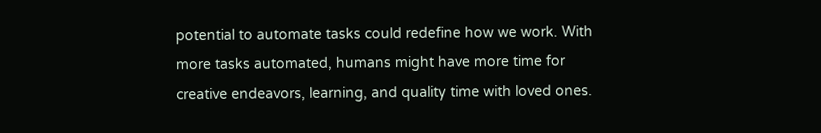potential to automate tasks could redefine how we work. With more tasks automated, humans might have more time for creative endeavors, learning, and quality time with loved ones.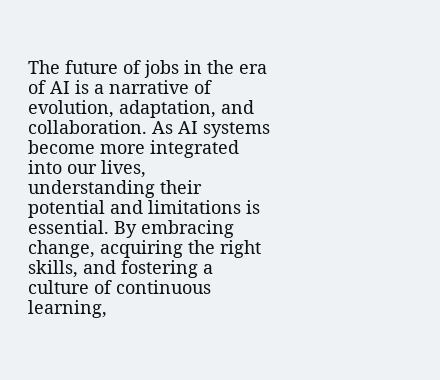The future of jobs in the era of AI is a narrative of evolution, adaptation, and collaboration. As AI systems become more integrated into our lives, understanding their potential and limitations is essential. By embracing change, acquiring the right skills, and fostering a culture of continuous learning,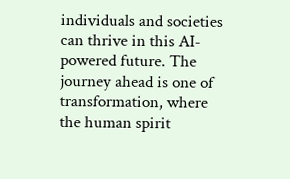individuals and societies can thrive in this AI-powered future. The journey ahead is one of transformation, where the human spirit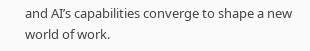and AI’s capabilities converge to shape a new world of work.